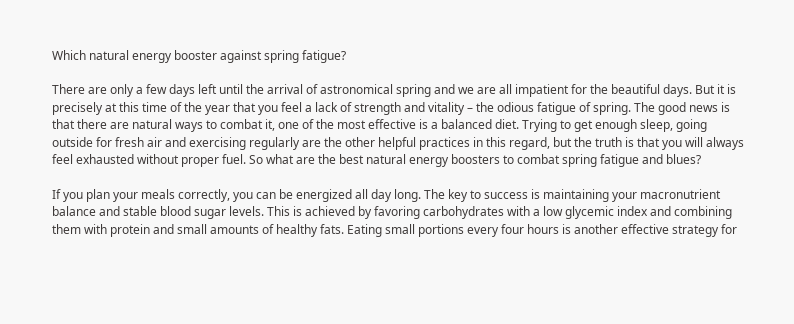Which natural energy booster against spring fatigue?

There are only a few days left until the arrival of astronomical spring and we are all impatient for the beautiful days. But it is precisely at this time of the year that you feel a lack of strength and vitality – the odious fatigue of spring. The good news is that there are natural ways to combat it, one of the most effective is a balanced diet. Trying to get enough sleep, going outside for fresh air and exercising regularly are the other helpful practices in this regard, but the truth is that you will always feel exhausted without proper fuel. So what are the best natural energy boosters to combat spring fatigue and blues?

If you plan your meals correctly, you can be energized all day long. The key to success is maintaining your macronutrient balance and stable blood sugar levels. This is achieved by favoring carbohydrates with a low glycemic index and combining them with protein and small amounts of healthy fats. Eating small portions every four hours is another effective strategy for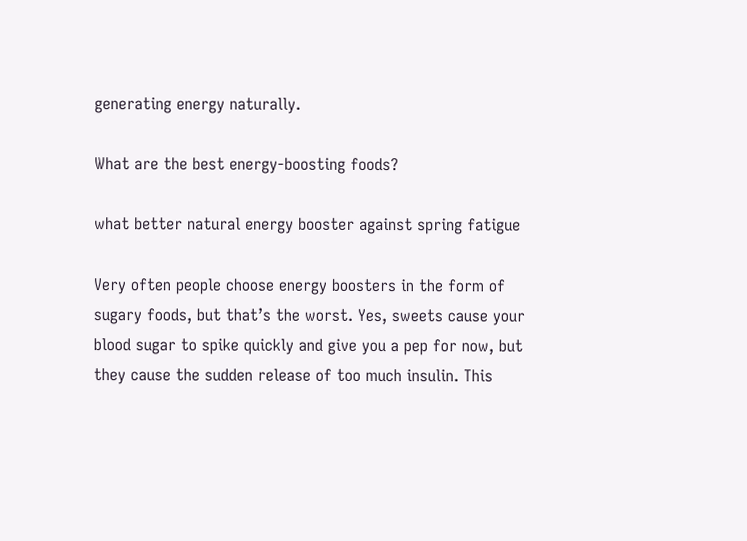generating energy naturally.

What are the best energy-boosting foods?

what better natural energy booster against spring fatigue

Very often people choose energy boosters in the form of sugary foods, but that’s the worst. Yes, sweets cause your blood sugar to spike quickly and give you a pep for now, but they cause the sudden release of too much insulin. This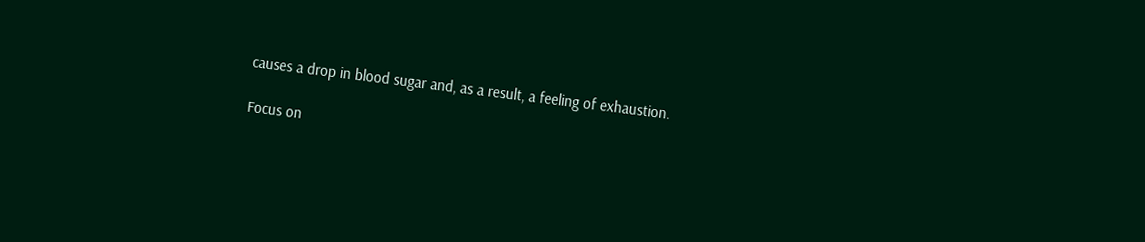causes a drop in blood sugar and, as a result, a feeling of exhaustion.

Focus on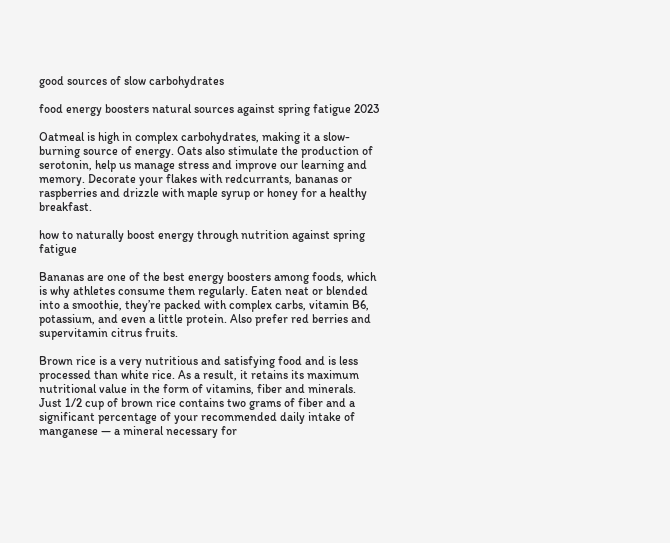good sources of slow carbohydrates

food energy boosters natural sources against spring fatigue 2023

Oatmeal is high in complex carbohydrates, making it a slow-burning source of energy. Oats also stimulate the production of serotonin, help us manage stress and improve our learning and memory. Decorate your flakes with redcurrants, bananas or raspberries and drizzle with maple syrup or honey for a healthy breakfast.

how to naturally boost energy through nutrition against spring fatigue

Bananas are one of the best energy boosters among foods, which is why athletes consume them regularly. Eaten neat or blended into a smoothie, they’re packed with complex carbs, vitamin B6, potassium, and even a little protein. Also prefer red berries and supervitamin citrus fruits.

Brown rice is a very nutritious and satisfying food and is less processed than white rice. As a result, it retains its maximum nutritional value in the form of vitamins, fiber and minerals. Just 1/2 cup of brown rice contains two grams of fiber and a significant percentage of your recommended daily intake of manganese — a mineral necessary for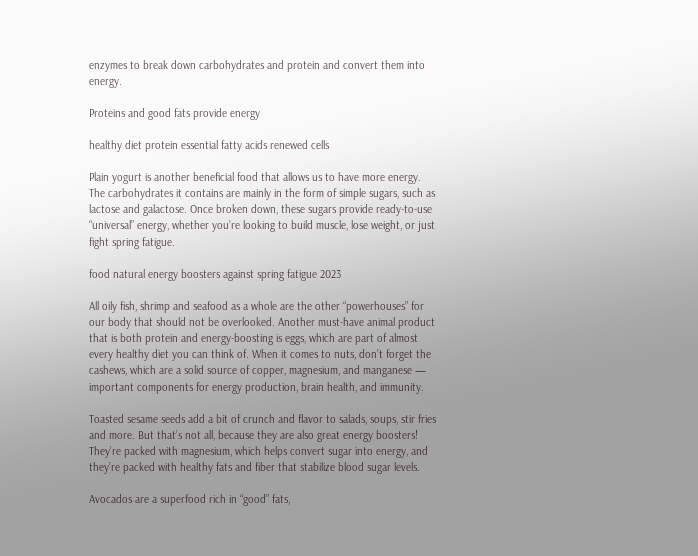enzymes to break down carbohydrates and protein and convert them into energy.

Proteins and good fats provide energy

healthy diet protein essential fatty acids renewed cells

Plain yogurt is another beneficial food that allows us to have more energy. The carbohydrates it contains are mainly in the form of simple sugars, such as lactose and galactose. Once broken down, these sugars provide ready-to-use “universal” energy, whether you’re looking to build muscle, lose weight, or just fight spring fatigue.

food natural energy boosters against spring fatigue 2023

All oily fish, shrimp and seafood as a whole are the other “powerhouses” for our body that should not be overlooked. Another must-have animal product that is both protein and energy-boosting is eggs, which are part of almost every healthy diet you can think of. When it comes to nuts, don’t forget the cashews, which are a solid source of copper, magnesium, and manganese — important components for energy production, brain health, and immunity.

Toasted sesame seeds add a bit of crunch and flavor to salads, soups, stir fries and more. But that’s not all, because they are also great energy boosters! They’re packed with magnesium, which helps convert sugar into energy, and they’re packed with healthy fats and fiber that stabilize blood sugar levels.

Avocados are a superfood rich in “good” fats,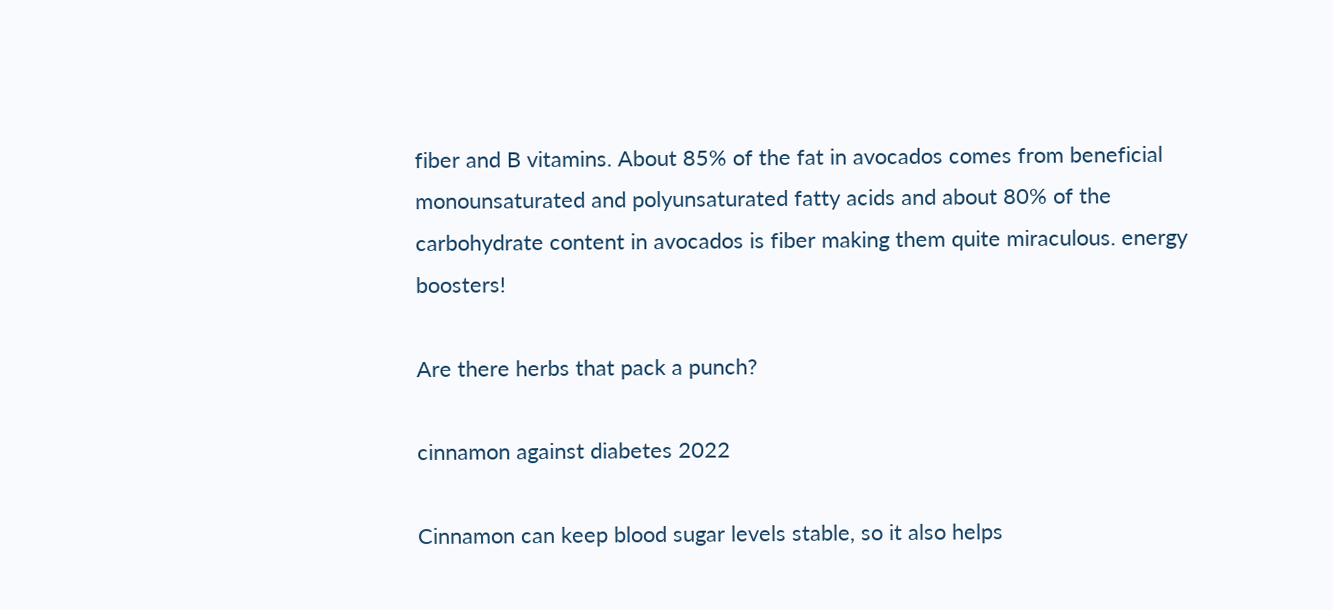fiber and B vitamins. About 85% of the fat in avocados comes from beneficial monounsaturated and polyunsaturated fatty acids and about 80% of the carbohydrate content in avocados is fiber making them quite miraculous. energy boosters!

Are there herbs that pack a punch?

cinnamon against diabetes 2022

Cinnamon can keep blood sugar levels stable, so it also helps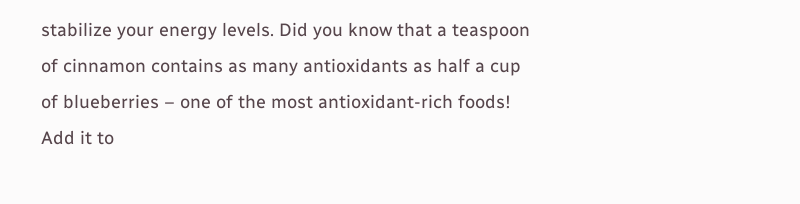stabilize your energy levels. Did you know that a teaspoon of cinnamon contains as many antioxidants as half a cup of blueberries – one of the most antioxidant-rich foods! Add it to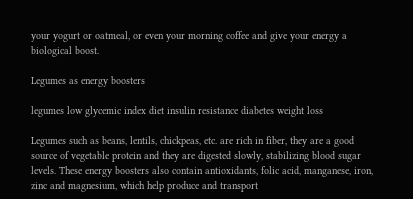your yogurt or oatmeal, or even your morning coffee and give your energy a biological boost.

Legumes as energy boosters

legumes low glycemic index diet insulin resistance diabetes weight loss

Legumes such as beans, lentils, chickpeas, etc. are rich in fiber, they are a good source of vegetable protein and they are digested slowly, stabilizing blood sugar levels. These energy boosters also contain antioxidants, folic acid, manganese, iron, zinc and magnesium, which help produce and transport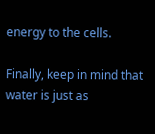energy to the cells.

Finally, keep in mind that water is just as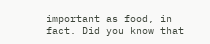important as food, in fact. Did you know that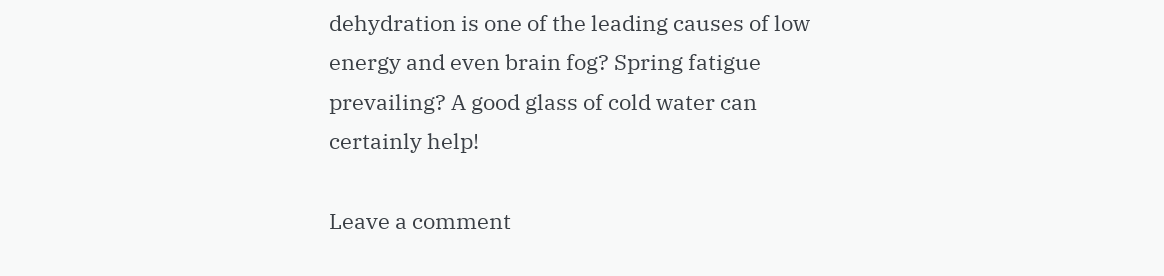dehydration is one of the leading causes of low energy and even brain fog? Spring fatigue prevailing? A good glass of cold water can certainly help!

Leave a comment